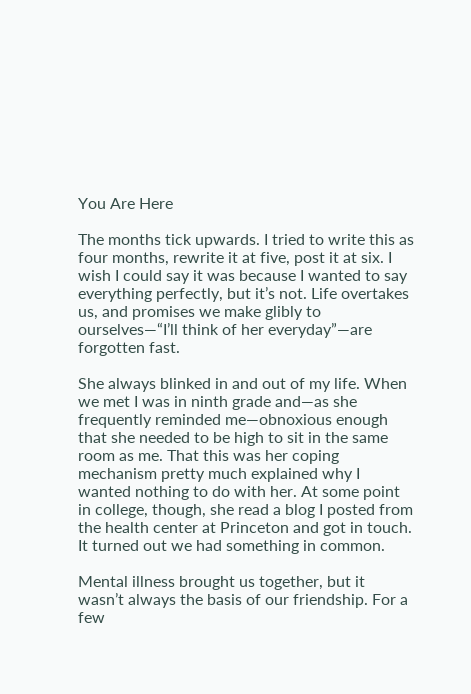You Are Here

The months tick upwards. I tried to write this as four months, rewrite it at five, post it at six. I wish I could say it was because I wanted to say everything perfectly, but it’s not. Life overtakes us, and promises we make glibly to ourselves—“I’ll think of her everyday”—are forgotten fast.

She always blinked in and out of my life. When we met I was in ninth grade and—as she frequently reminded me—obnoxious enough that she needed to be high to sit in the same room as me. That this was her coping mechanism pretty much explained why I wanted nothing to do with her. At some point in college, though, she read a blog I posted from the health center at Princeton and got in touch. It turned out we had something in common.

Mental illness brought us together, but it wasn’t always the basis of our friendship. For a few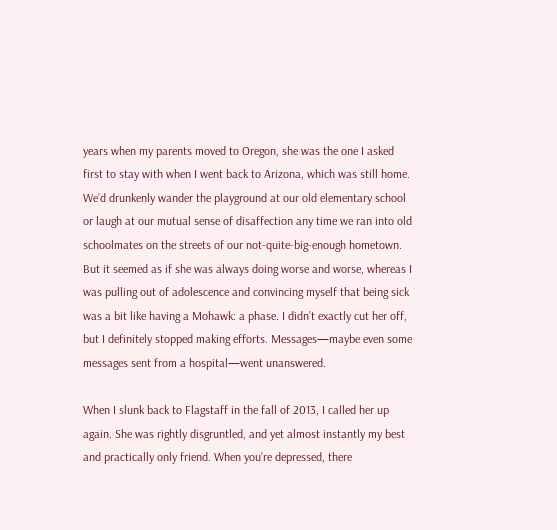years when my parents moved to Oregon, she was the one I asked first to stay with when I went back to Arizona, which was still home. We’d drunkenly wander the playground at our old elementary school or laugh at our mutual sense of disaffection any time we ran into old schoolmates on the streets of our not-quite-big-enough hometown. But it seemed as if she was always doing worse and worse, whereas I was pulling out of adolescence and convincing myself that being sick was a bit like having a Mohawk: a phase. I didn’t exactly cut her off, but I definitely stopped making efforts. Messages—maybe even some messages sent from a hospital—went unanswered.

When I slunk back to Flagstaff in the fall of 2013, I called her up again. She was rightly disgruntled, and yet almost instantly my best and practically only friend. When you’re depressed, there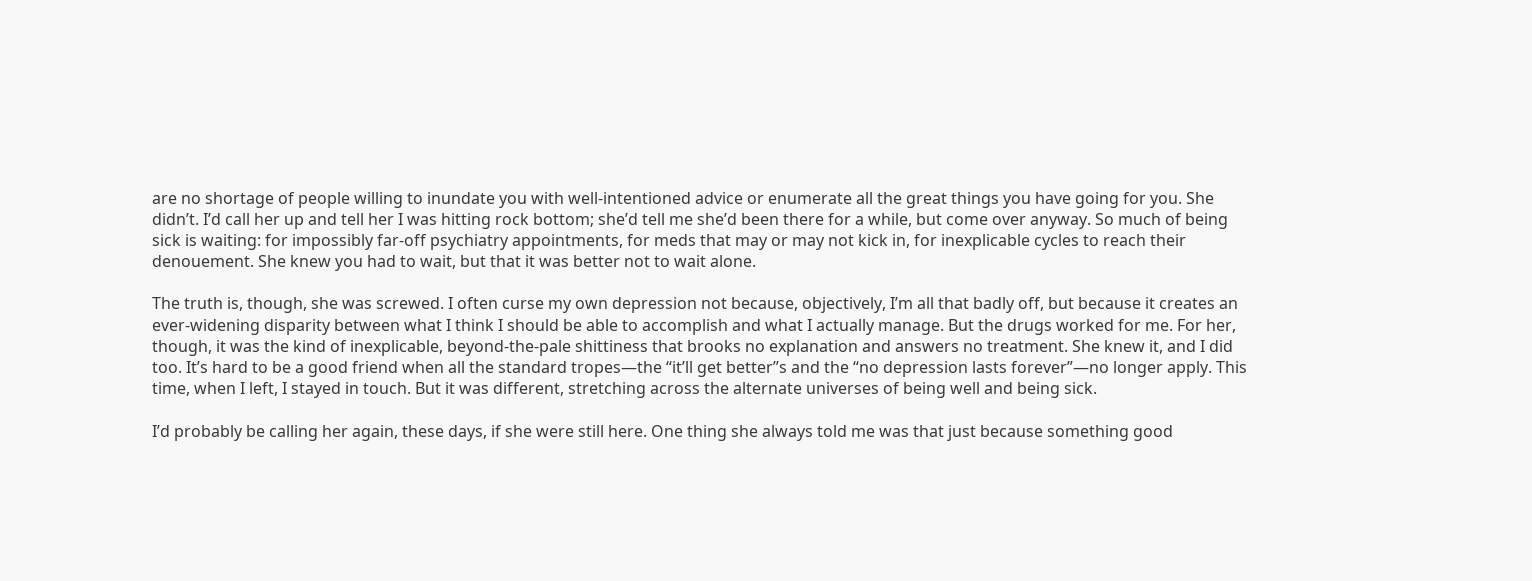are no shortage of people willing to inundate you with well-intentioned advice or enumerate all the great things you have going for you. She didn’t. I’d call her up and tell her I was hitting rock bottom; she’d tell me she’d been there for a while, but come over anyway. So much of being sick is waiting: for impossibly far-off psychiatry appointments, for meds that may or may not kick in, for inexplicable cycles to reach their denouement. She knew you had to wait, but that it was better not to wait alone.

The truth is, though, she was screwed. I often curse my own depression not because, objectively, I’m all that badly off, but because it creates an ever-widening disparity between what I think I should be able to accomplish and what I actually manage. But the drugs worked for me. For her, though, it was the kind of inexplicable, beyond-the-pale shittiness that brooks no explanation and answers no treatment. She knew it, and I did too. It’s hard to be a good friend when all the standard tropes—the “it’ll get better”s and the “no depression lasts forever”—no longer apply. This time, when I left, I stayed in touch. But it was different, stretching across the alternate universes of being well and being sick.

I’d probably be calling her again, these days, if she were still here. One thing she always told me was that just because something good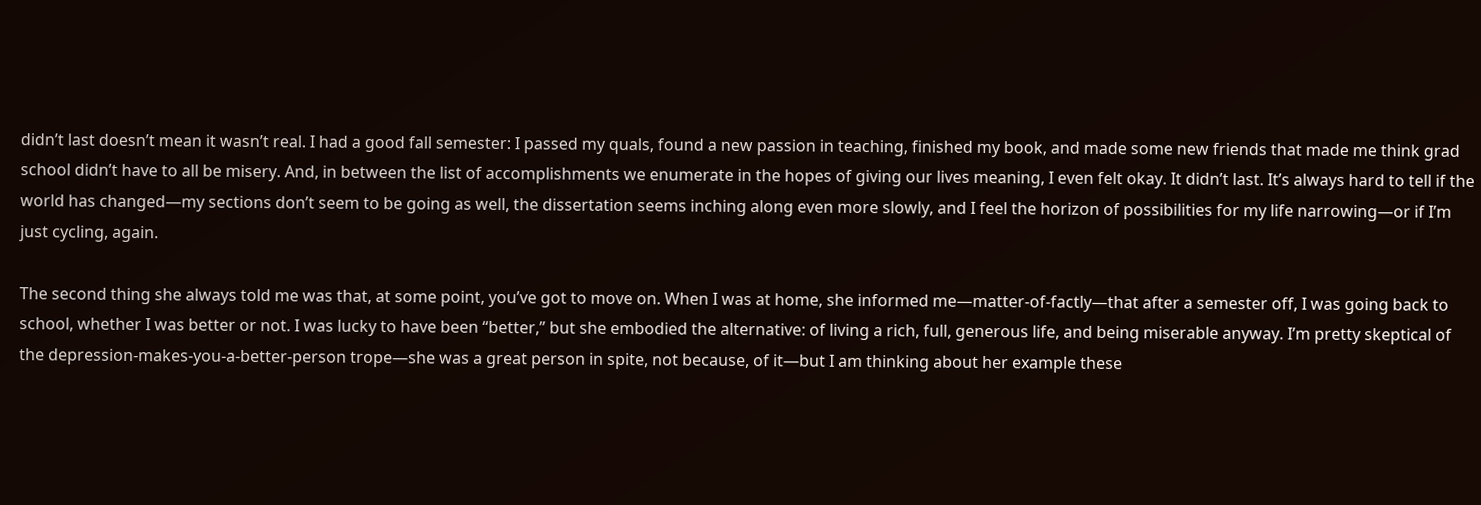didn’t last doesn’t mean it wasn’t real. I had a good fall semester: I passed my quals, found a new passion in teaching, finished my book, and made some new friends that made me think grad school didn’t have to all be misery. And, in between the list of accomplishments we enumerate in the hopes of giving our lives meaning, I even felt okay. It didn’t last. It’s always hard to tell if the world has changed—my sections don’t seem to be going as well, the dissertation seems inching along even more slowly, and I feel the horizon of possibilities for my life narrowing—or if I’m just cycling, again.

The second thing she always told me was that, at some point, you’ve got to move on. When I was at home, she informed me—matter-of-factly—that after a semester off, I was going back to school, whether I was better or not. I was lucky to have been “better,” but she embodied the alternative: of living a rich, full, generous life, and being miserable anyway. I’m pretty skeptical of the depression-makes-you-a-better-person trope—she was a great person in spite, not because, of it—but I am thinking about her example these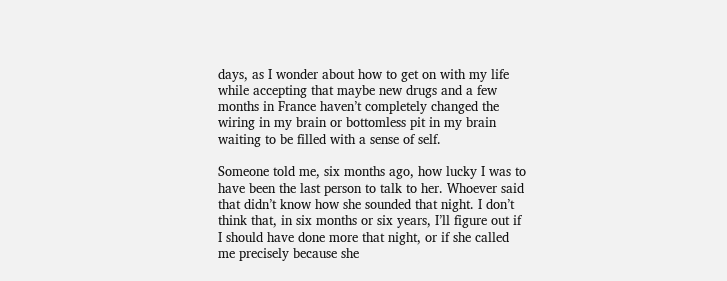days, as I wonder about how to get on with my life while accepting that maybe new drugs and a few months in France haven’t completely changed the wiring in my brain or bottomless pit in my brain waiting to be filled with a sense of self.

Someone told me, six months ago, how lucky I was to have been the last person to talk to her. Whoever said that didn’t know how she sounded that night. I don’t think that, in six months or six years, I’ll figure out if I should have done more that night, or if she called me precisely because she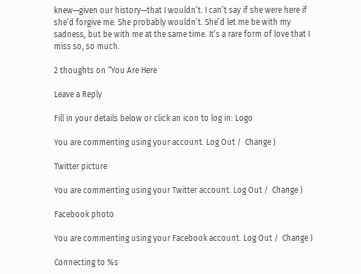knew—given our history—that I wouldn’t. I can’t say if she were here if she’d forgive me. She probably wouldn’t. She’d let me be with my sadness, but be with me at the same time. It’s a rare form of love that I miss so, so much.

2 thoughts on “You Are Here

Leave a Reply

Fill in your details below or click an icon to log in: Logo

You are commenting using your account. Log Out /  Change )

Twitter picture

You are commenting using your Twitter account. Log Out /  Change )

Facebook photo

You are commenting using your Facebook account. Log Out /  Change )

Connecting to %s